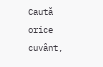Caută orice cuvânt,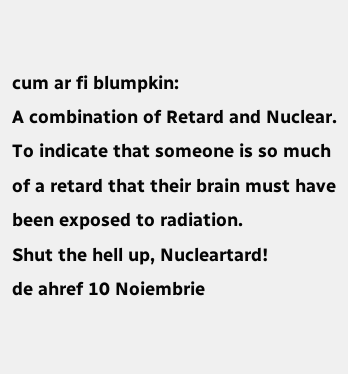cum ar fi blumpkin:
A combination of Retard and Nuclear. To indicate that someone is so much of a retard that their brain must have been exposed to radiation.
Shut the hell up, Nucleartard!
de ahref 10 Noiembrie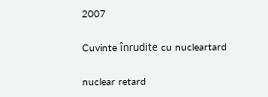2007

Cuvinte înrudite cu nucleartard

nuclear retard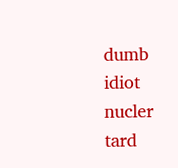dumb idiot nucler tard